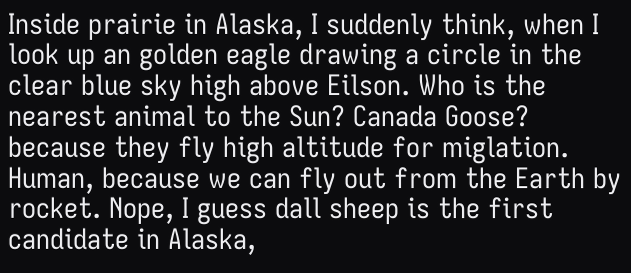Inside prairie in Alaska, I suddenly think, when I look up an golden eagle drawing a circle in the clear blue sky high above Eilson. Who is the nearest animal to the Sun? Canada Goose? because they fly high altitude for miglation. Human, because we can fly out from the Earth by rocket. Nope, I guess dall sheep is the first candidate in Alaska,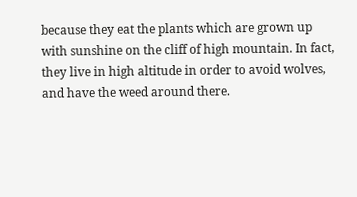because they eat the plants which are grown up with sunshine on the cliff of high mountain. In fact, they live in high altitude in order to avoid wolves, and have the weed around there.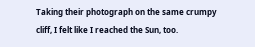Taking their photograph on the same crumpy cliff, I felt like I reached the Sun, too.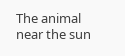The animal near the sun